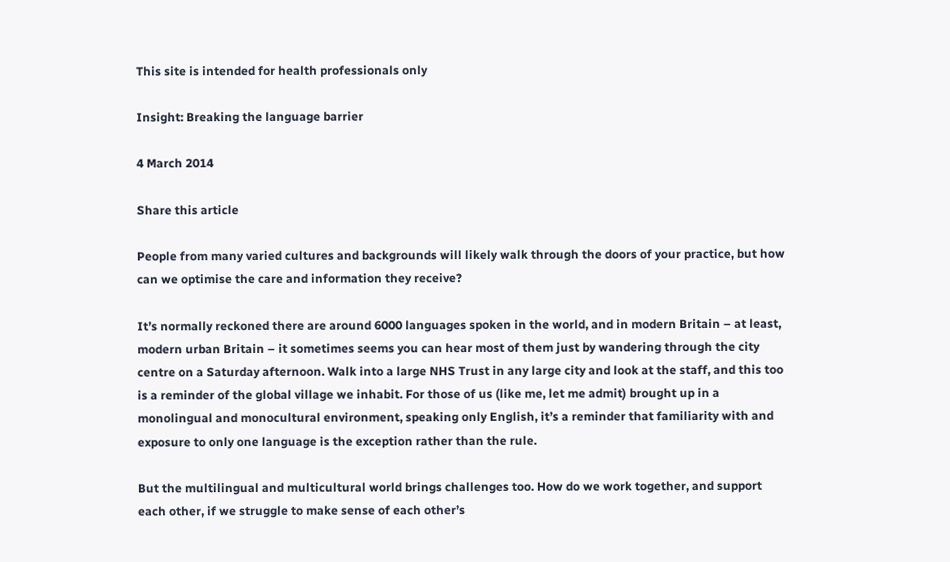This site is intended for health professionals only

Insight: Breaking the language barrier

4 March 2014

Share this article

People from many varied cultures and backgrounds will likely walk through the doors of your practice, but how can we optimise the care and information they receive?

It’s normally reckoned there are around 6000 languages spoken in the world, and in modern Britain – at least, modern urban Britain – it sometimes seems you can hear most of them just by wandering through the city centre on a Saturday afternoon. Walk into a large NHS Trust in any large city and look at the staff, and this too is a reminder of the global village we inhabit. For those of us (like me, let me admit) brought up in a monolingual and monocultural environment, speaking only English, it’s a reminder that familiarity with and exposure to only one language is the exception rather than the rule.

But the multilingual and multicultural world brings challenges too. How do we work together, and support each other, if we struggle to make sense of each other’s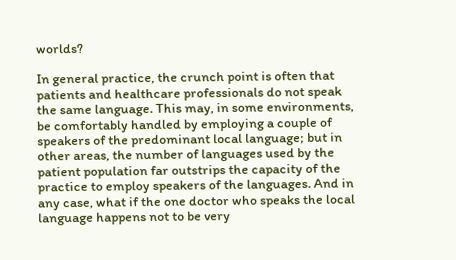worlds?

In general practice, the crunch point is often that patients and healthcare professionals do not speak the same language. This may, in some environments, be comfortably handled by employing a couple of speakers of the predominant local language; but in other areas, the number of languages used by the patient population far outstrips the capacity of the practice to employ speakers of the languages. And in any case, what if the one doctor who speaks the local language happens not to be very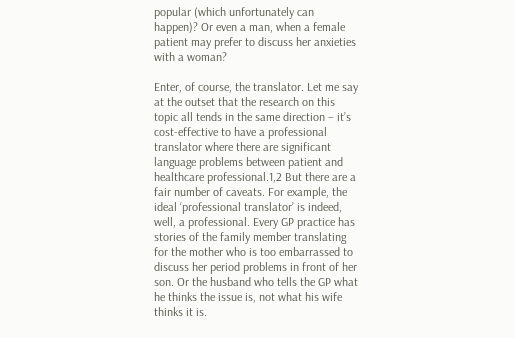popular (which unfortunately can happen)? Or even a man, when a female patient may prefer to discuss her anxieties with a woman?

Enter, of course, the translator. Let me say at the outset that the research on this topic all tends in the same direction – it’s cost-effective to have a professional translator where there are significant language problems between patient and healthcare professional.1,2 But there are a fair number of caveats. For example, the ideal ‘professional translator’ is indeed, well, a professional. Every GP practice has stories of the family member translating for the mother who is too embarrassed to discuss her period problems in front of her son. Or the husband who tells the GP what he thinks the issue is, not what his wife thinks it is.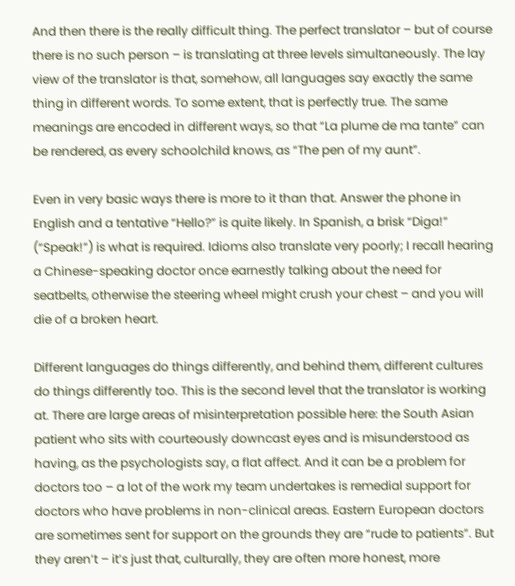And then there is the really difficult thing. The perfect translator – but of course there is no such person – is translating at three levels simultaneously. The lay view of the translator is that, somehow, all languages say exactly the same thing in different words. To some extent, that is perfectly true. The same meanings are encoded in different ways, so that “La plume de ma tante” can be rendered, as every schoolchild knows, as “The pen of my aunt”.

Even in very basic ways there is more to it than that. Answer the phone in English and a tentative “Hello?” is quite likely. In Spanish, a brisk “Diga!” (“Speak!”) is what is required. Idioms also translate very poorly; I recall hearing a Chinese-speaking doctor once earnestly talking about the need for seatbelts, otherwise the steering wheel might crush your chest – and you will die of a broken heart.

Different languages do things differently, and behind them, different cultures do things differently too. This is the second level that the translator is working at. There are large areas of misinterpretation possible here: the South Asian patient who sits with courteously downcast eyes and is misunderstood as having, as the psychologists say, a flat affect. And it can be a problem for doctors too – a lot of the work my team undertakes is remedial support for doctors who have problems in non-clinical areas. Eastern European doctors are sometimes sent for support on the grounds they are “rude to patients”. But they aren’t – it’s just that, culturally, they are often more honest, more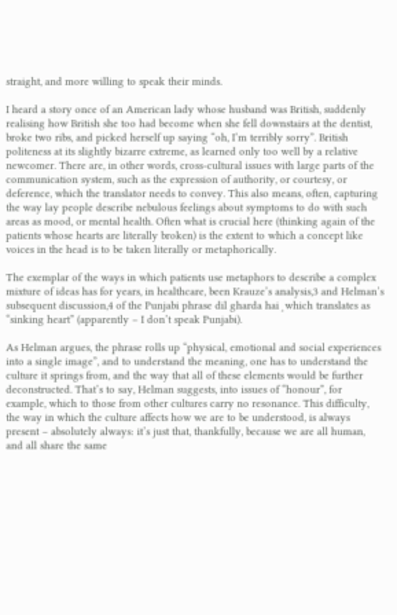straight, and more willing to speak their minds.

I heard a story once of an American lady whose husband was British, suddenly realising how British she too had become when she fell downstairs at the dentist, broke two ribs, and picked herself up saying “oh, I’m terribly sorry”. British politeness at its slightly bizarre extreme, as learned only too well by a relative newcomer. There are, in other words, cross-cultural issues with large parts of the communication system, such as the expression of authority, or courtesy, or deference, which the translator needs to convey. This also means, often, capturing the way lay people describe nebulous feelings about symptoms to do with such areas as mood, or mental health. Often what is crucial here (thinking again of the patients whose hearts are literally broken) is the extent to which a concept like voices in the head is to be taken literally or metaphorically.

The exemplar of the ways in which patients use metaphors to describe a complex mixture of ideas has for years, in healthcare, been Krauze’s analysis,3 and Helman’s subsequent discussion,4 of the Punjabi phrase dil gharda hai¸which translates as “sinking heart” (apparently – I don’t speak Punjabi).

As Helman argues, the phrase rolls up “physical, emotional and social experiences into a single image”, and to understand the meaning, one has to understand the culture it springs from, and the way that all of these elements would be further deconstructed. That’s to say, Helman suggests, into issues of “honour”, for example, which to those from other cultures carry no resonance. This difficulty, the way in which the culture affects how we are to be understood, is always present – absolutely always: it’s just that, thankfully, because we are all human, and all share the same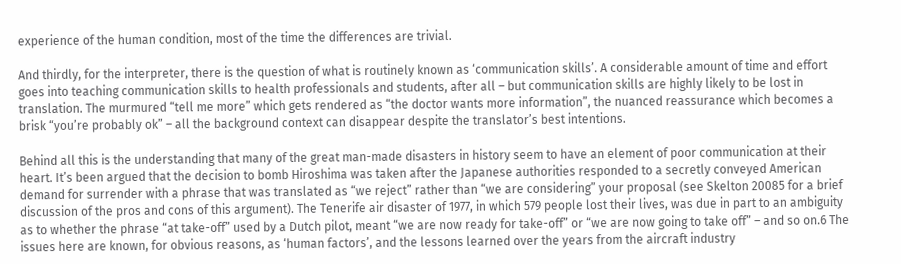experience of the human condition, most of the time the differences are trivial.

And thirdly, for the interpreter, there is the question of what is routinely known as ‘communication skills’. A considerable amount of time and effort goes into teaching communication skills to health professionals and students, after all – but communication skills are highly likely to be lost in translation. The murmured “tell me more” which gets rendered as “the doctor wants more information”, the nuanced reassurance which becomes a brisk “you’re probably ok” – all the background context can disappear despite the translator’s best intentions.

Behind all this is the understanding that many of the great man-made disasters in history seem to have an element of poor communication at their heart. It’s been argued that the decision to bomb Hiroshima was taken after the Japanese authorities responded to a secretly conveyed American demand for surrender with a phrase that was translated as “we reject” rather than “we are considering” your proposal (see Skelton 20085 for a brief discussion of the pros and cons of this argument). The Tenerife air disaster of 1977, in which 579 people lost their lives, was due in part to an ambiguity as to whether the phrase “at take-off” used by a Dutch pilot, meant “we are now ready for take-off” or “we are now going to take off” – and so on.6 The issues here are known, for obvious reasons, as ‘human factors’, and the lessons learned over the years from the aircraft industry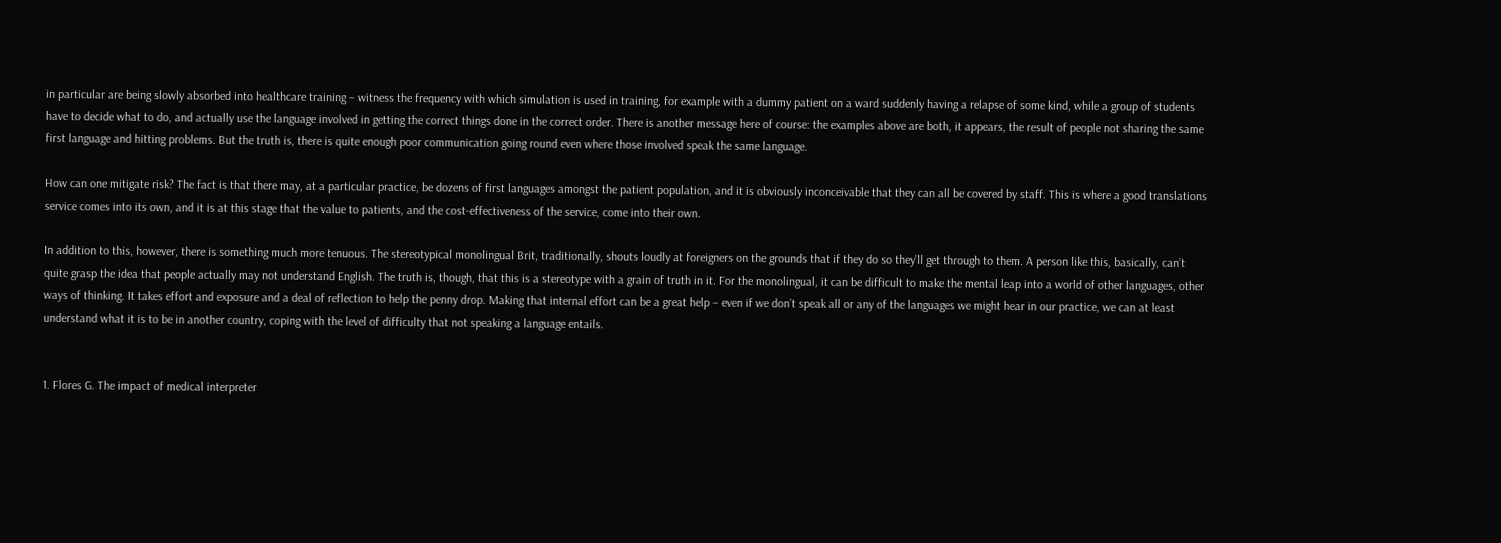in particular are being slowly absorbed into healthcare training – witness the frequency with which simulation is used in training, for example with a dummy patient on a ward suddenly having a relapse of some kind, while a group of students have to decide what to do, and actually use the language involved in getting the correct things done in the correct order. There is another message here of course: the examples above are both, it appears, the result of people not sharing the same first language and hitting problems. But the truth is, there is quite enough poor communication going round even where those involved speak the same language.

How can one mitigate risk? The fact is that there may, at a particular practice, be dozens of first languages amongst the patient population, and it is obviously inconceivable that they can all be covered by staff. This is where a good translations service comes into its own, and it is at this stage that the value to patients, and the cost-effectiveness of the service, come into their own.

In addition to this, however, there is something much more tenuous. The stereotypical monolingual Brit, traditionally, shouts loudly at foreigners on the grounds that if they do so they’ll get through to them. A person like this, basically, can’t quite grasp the idea that people actually may not understand English. The truth is, though, that this is a stereotype with a grain of truth in it. For the monolingual, it can be difficult to make the mental leap into a world of other languages, other ways of thinking. It takes effort and exposure and a deal of reflection to help the penny drop. Making that internal effort can be a great help – even if we don’t speak all or any of the languages we might hear in our practice, we can at least understand what it is to be in another country, coping with the level of difficulty that not speaking a language entails.


1. Flores G. The impact of medical interpreter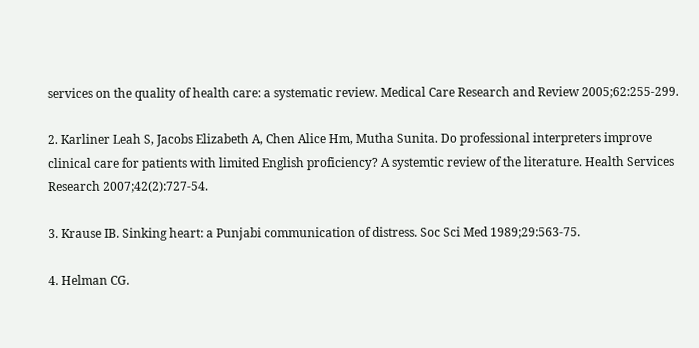services on the quality of health care: a systematic review. Medical Care Research and Review 2005;62:255-299.

2. Karliner Leah S, Jacobs Elizabeth A, Chen Alice Hm, Mutha Sunita. Do professional interpreters improve clinical care for patients with limited English proficiency? A systemtic review of the literature. Health Services Research 2007;42(2):727-54.

3. Krause IB. Sinking heart: a Punjabi communication of distress. Soc Sci Med 1989;29:563-75.

4. Helman CG.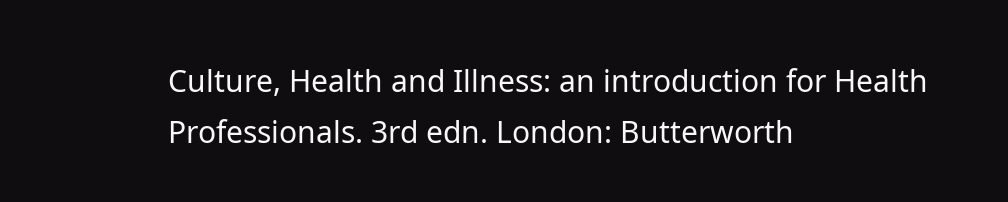Culture, Health and Illness: an introduction for Health Professionals. 3rd edn. London: Butterworth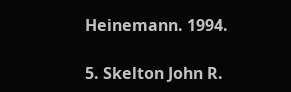Heinemann. 1994.

5. Skelton John R.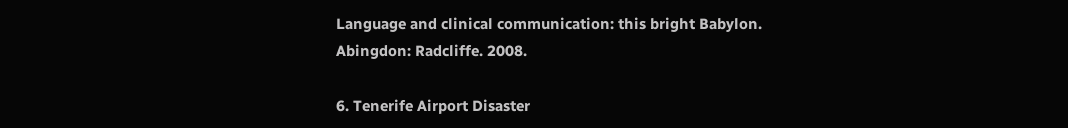Language and clinical communication: this bright Babylon. Abingdon: Radcliffe. 2008.

6. Tenerife Airport Disaster